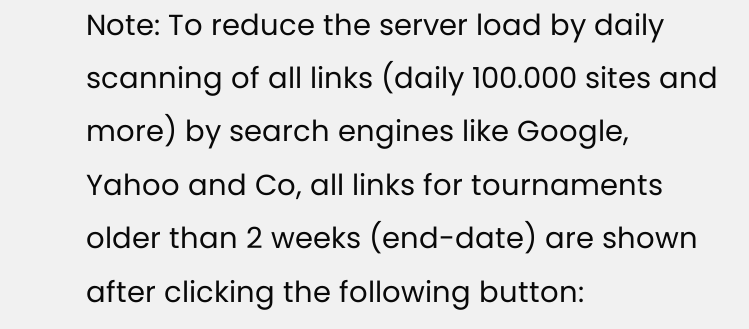Note: To reduce the server load by daily scanning of all links (daily 100.000 sites and more) by search engines like Google, Yahoo and Co, all links for tournaments older than 2 weeks (end-date) are shown after clicking the following button: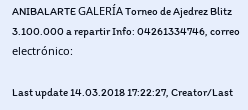ANIBALARTE GALERÍA Torneo de Ajedrez Blitz 3.100.000 a repartir Info: 04261334746, correo electrónico:

Last update 14.03.2018 17:22:27, Creator/Last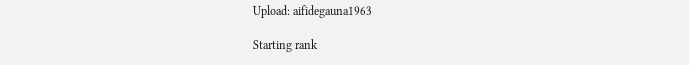Upload: aifidegauna1963

Starting rank